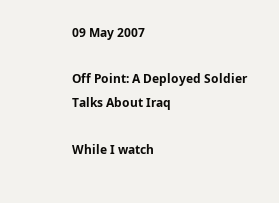09 May 2007

Off Point: A Deployed Soldier Talks About Iraq

While I watch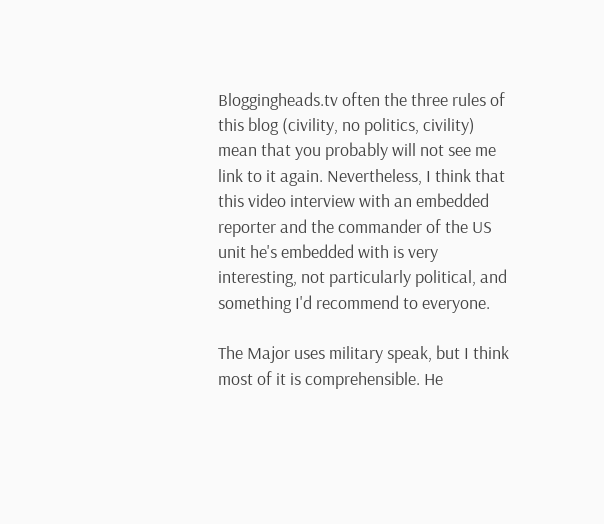Bloggingheads.tv often the three rules of this blog (civility, no politics, civility) mean that you probably will not see me link to it again. Nevertheless, I think that this video interview with an embedded reporter and the commander of the US unit he's embedded with is very interesting, not particularly political, and something I'd recommend to everyone.

The Major uses military speak, but I think most of it is comprehensible. He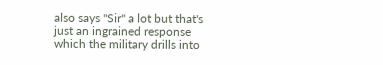also says "Sir" a lot but that's just an ingrained response which the military drills into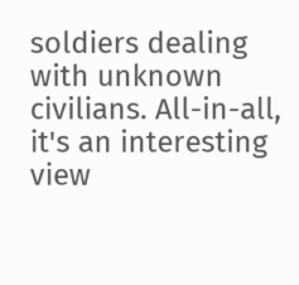soldiers dealing with unknown civilians. All-in-all, it's an interesting view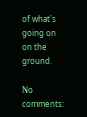of what's going on on the ground.

No comments: